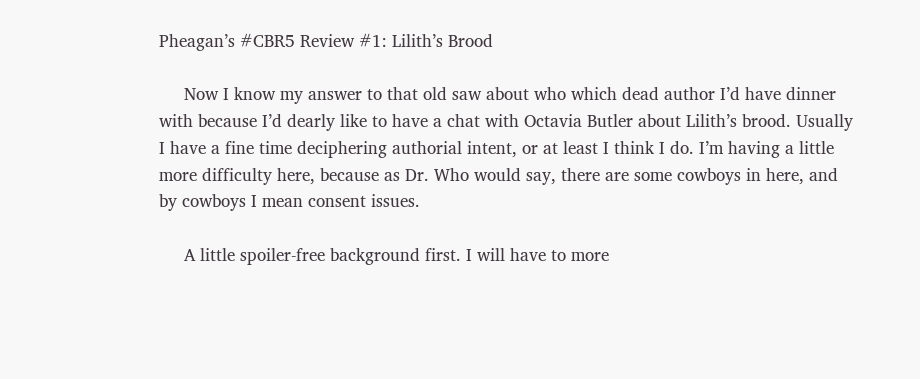Pheagan’s #CBR5 Review #1: Lilith’s Brood

     Now I know my answer to that old saw about who which dead author I’d have dinner with because I’d dearly like to have a chat with Octavia Butler about Lilith’s brood. Usually I have a fine time deciphering authorial intent, or at least I think I do. I’m having a little more difficulty here, because as Dr. Who would say, there are some cowboys in here, and by cowboys I mean consent issues.

     A little spoiler-free background first. I will have to more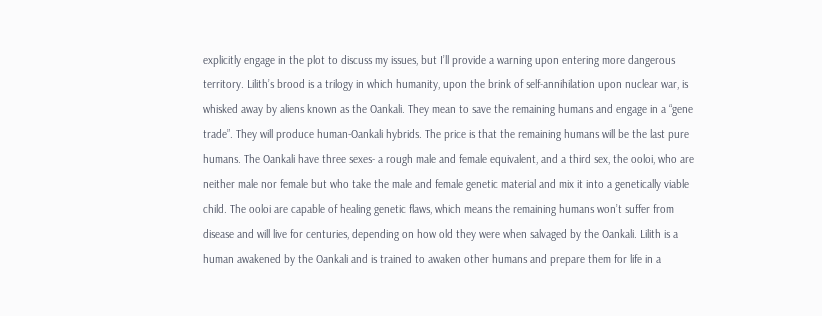explicitly engage in the plot to discuss my issues, but I’ll provide a warning upon entering more dangerous territory. Lilith’s brood is a trilogy in which humanity, upon the brink of self-annihilation upon nuclear war, is whisked away by aliens known as the Oankali. They mean to save the remaining humans and engage in a “gene trade”. They will produce human-Oankali hybrids. The price is that the remaining humans will be the last pure humans. The Oankali have three sexes- a rough male and female equivalent, and a third sex, the ooloi, who are neither male nor female but who take the male and female genetic material and mix it into a genetically viable child. The ooloi are capable of healing genetic flaws, which means the remaining humans won’t suffer from disease and will live for centuries, depending on how old they were when salvaged by the Oankali. Lilith is a human awakened by the Oankali and is trained to awaken other humans and prepare them for life in a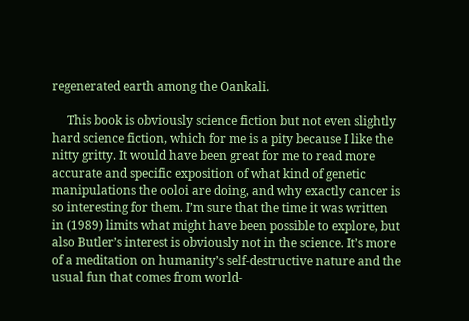regenerated earth among the Oankali.

     This book is obviously science fiction but not even slightly hard science fiction, which for me is a pity because I like the nitty gritty. It would have been great for me to read more accurate and specific exposition of what kind of genetic manipulations the ooloi are doing, and why exactly cancer is so interesting for them. I’m sure that the time it was written in (1989) limits what might have been possible to explore, but also Butler’s interest is obviously not in the science. It’s more of a meditation on humanity’s self-destructive nature and the usual fun that comes from world-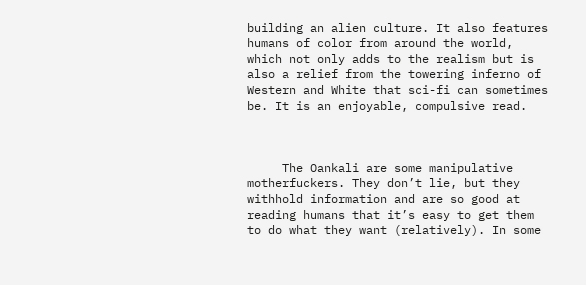building an alien culture. It also features humans of color from around the world, which not only adds to the realism but is also a relief from the towering inferno of Western and White that sci-fi can sometimes be. It is an enjoyable, compulsive read.



     The Oankali are some manipulative motherfuckers. They don’t lie, but they withhold information and are so good at reading humans that it’s easy to get them to do what they want (relatively). In some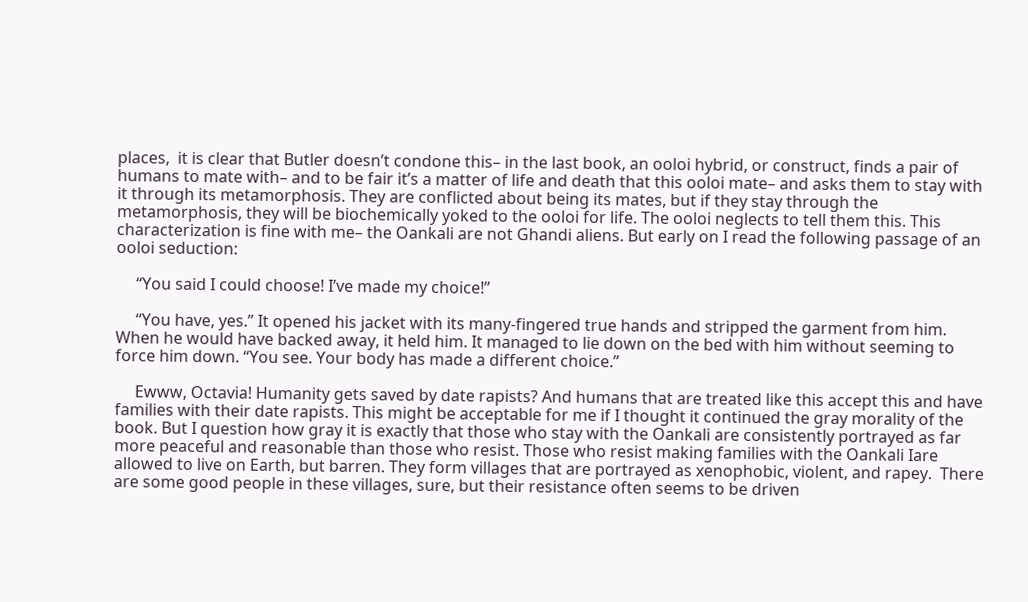places,  it is clear that Butler doesn’t condone this– in the last book, an ooloi hybrid, or construct, finds a pair of humans to mate with– and to be fair it’s a matter of life and death that this ooloi mate– and asks them to stay with it through its metamorphosis. They are conflicted about being its mates, but if they stay through the metamorphosis, they will be biochemically yoked to the ooloi for life. The ooloi neglects to tell them this. This characterization is fine with me– the Oankali are not Ghandi aliens. But early on I read the following passage of an ooloi seduction:

     “You said I could choose! I’ve made my choice!”

     “You have, yes.” It opened his jacket with its many-fingered true hands and stripped the garment from him. When he would have backed away, it held him. It managed to lie down on the bed with him without seeming to force him down. “You see. Your body has made a different choice.”

     Ewww, Octavia! Humanity gets saved by date rapists? And humans that are treated like this accept this and have families with their date rapists. This might be acceptable for me if I thought it continued the gray morality of the book. But I question how gray it is exactly that those who stay with the Oankali are consistently portrayed as far more peaceful and reasonable than those who resist. Those who resist making families with the Oankali Iare allowed to live on Earth, but barren. They form villages that are portrayed as xenophobic, violent, and rapey.  There are some good people in these villages, sure, but their resistance often seems to be driven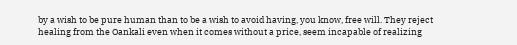by a wish to be pure human than to be a wish to avoid having, you know, free will. They reject healing from the Oankali even when it comes without a price, seem incapable of realizing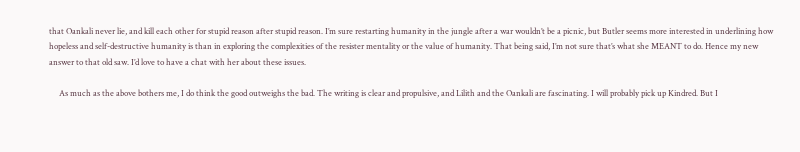that Oankali never lie, and kill each other for stupid reason after stupid reason. I’m sure restarting humanity in the jungle after a war wouldn’t be a picnic, but Butler seems more interested in underlining how hopeless and self-destructive humanity is than in exploring the complexities of the resister mentality or the value of humanity. That being said, I’m not sure that’s what she MEANT to do. Hence my new answer to that old saw. I’d love to have a chat with her about these issues.

     As much as the above bothers me, I do think the good outweighs the bad. The writing is clear and propulsive, and Lilith and the Oankali are fascinating. I will probably pick up Kindred. But I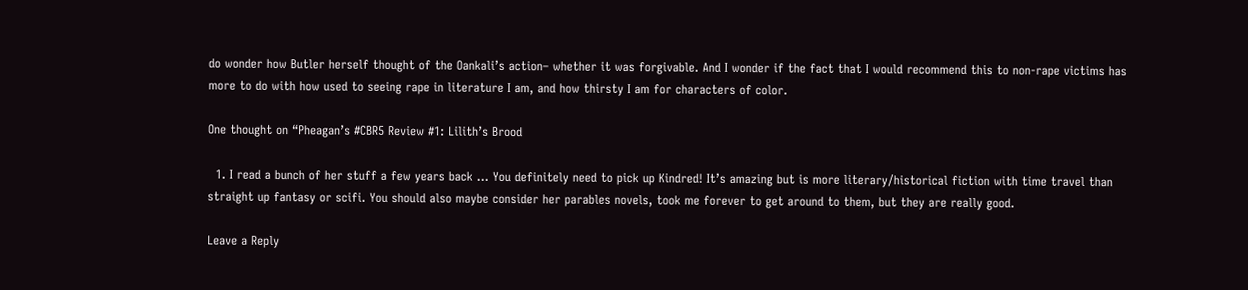do wonder how Butler herself thought of the Oankali’s action– whether it was forgivable. And I wonder if the fact that I would recommend this to non-rape victims has more to do with how used to seeing rape in literature I am, and how thirsty I am for characters of color.

One thought on “Pheagan’s #CBR5 Review #1: Lilith’s Brood

  1. I read a bunch of her stuff a few years back … You definitely need to pick up Kindred! It’s amazing but is more literary/historical fiction with time travel than straight up fantasy or scifi. You should also maybe consider her parables novels, took me forever to get around to them, but they are really good.

Leave a Reply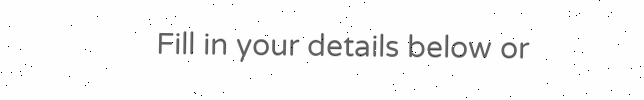Fill in your details below or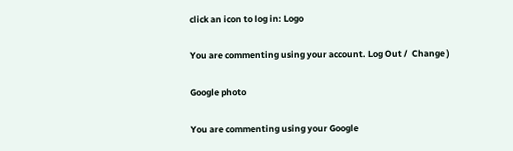click an icon to log in: Logo

You are commenting using your account. Log Out /  Change )

Google photo

You are commenting using your Google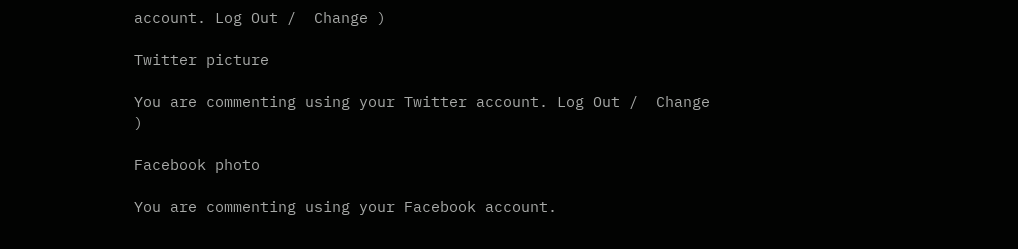account. Log Out /  Change )

Twitter picture

You are commenting using your Twitter account. Log Out /  Change )

Facebook photo

You are commenting using your Facebook account.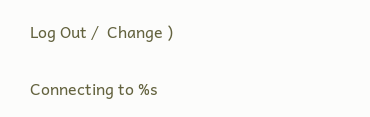Log Out /  Change )

Connecting to %s